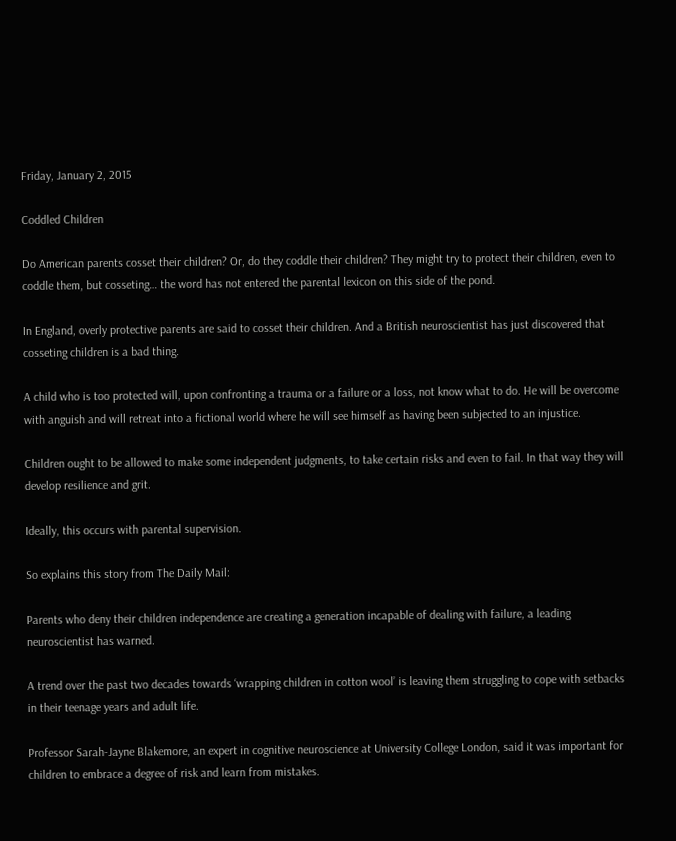Friday, January 2, 2015

Coddled Children

Do American parents cosset their children? Or, do they coddle their children? They might try to protect their children, even to coddle them, but cosseting… the word has not entered the parental lexicon on this side of the pond.

In England, overly protective parents are said to cosset their children. And a British neuroscientist has just discovered that cosseting children is a bad thing.

A child who is too protected will, upon confronting a trauma or a failure or a loss, not know what to do. He will be overcome with anguish and will retreat into a fictional world where he will see himself as having been subjected to an injustice.

Children ought to be allowed to make some independent judgments, to take certain risks and even to fail. In that way they will develop resilience and grit.

Ideally, this occurs with parental supervision.

So explains this story from The Daily Mail:

Parents who deny their children independence are creating a generation incapable of dealing with failure, a leading neuroscientist has warned.

A trend over the past two decades towards ‘wrapping children in cotton wool’ is leaving them struggling to cope with setbacks in their teenage years and adult life.

Professor Sarah-Jayne Blakemore, an expert in cognitive neuroscience at University College London, said it was important for children to embrace a degree of risk and learn from mistakes.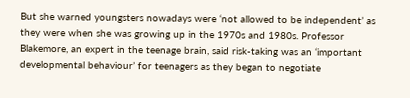But she warned youngsters nowadays were ‘not allowed to be independent’ as they were when she was growing up in the 1970s and 1980s. Professor Blakemore, an expert in the teenage brain, said risk-taking was an ‘important developmental behaviour’ for teenagers as they began to negotiate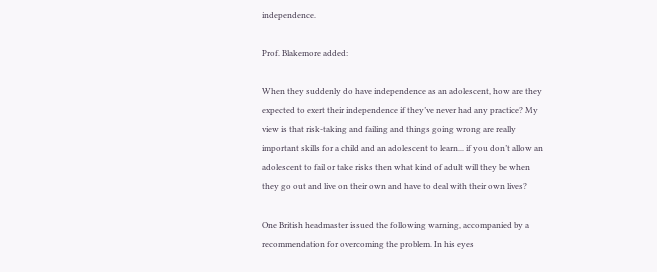independence.

Prof. Blakemore added:

When they suddenly do have independence as an adolescent, how are they expected to exert their independence if they’ve never had any practice? My view is that risk-taking and failing and things going wrong are really important skills for a child and an adolescent to learn... if you don’t allow an adolescent to fail or take risks then what kind of adult will they be when they go out and live on their own and have to deal with their own lives?

One British headmaster issued the following warning, accompanied by a recommendation for overcoming the problem. In his eyes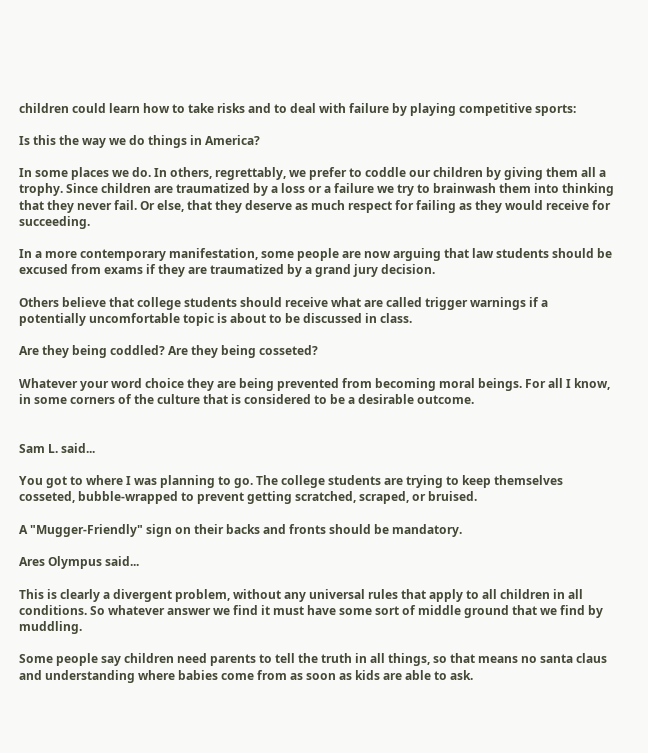children could learn how to take risks and to deal with failure by playing competitive sports:

Is this the way we do things in America?

In some places we do. In others, regrettably, we prefer to coddle our children by giving them all a trophy. Since children are traumatized by a loss or a failure we try to brainwash them into thinking that they never fail. Or else, that they deserve as much respect for failing as they would receive for succeeding.

In a more contemporary manifestation, some people are now arguing that law students should be excused from exams if they are traumatized by a grand jury decision.

Others believe that college students should receive what are called trigger warnings if a potentially uncomfortable topic is about to be discussed in class.

Are they being coddled? Are they being cosseted?

Whatever your word choice they are being prevented from becoming moral beings. For all I know, in some corners of the culture that is considered to be a desirable outcome.


Sam L. said...

You got to where I was planning to go. The college students are trying to keep themselves cosseted, bubble-wrapped to prevent getting scratched, scraped, or bruised.

A "Mugger-Friendly" sign on their backs and fronts should be mandatory.

Ares Olympus said...

This is clearly a divergent problem, without any universal rules that apply to all children in all conditions. So whatever answer we find it must have some sort of middle ground that we find by muddling.

Some people say children need parents to tell the truth in all things, so that means no santa claus and understanding where babies come from as soon as kids are able to ask.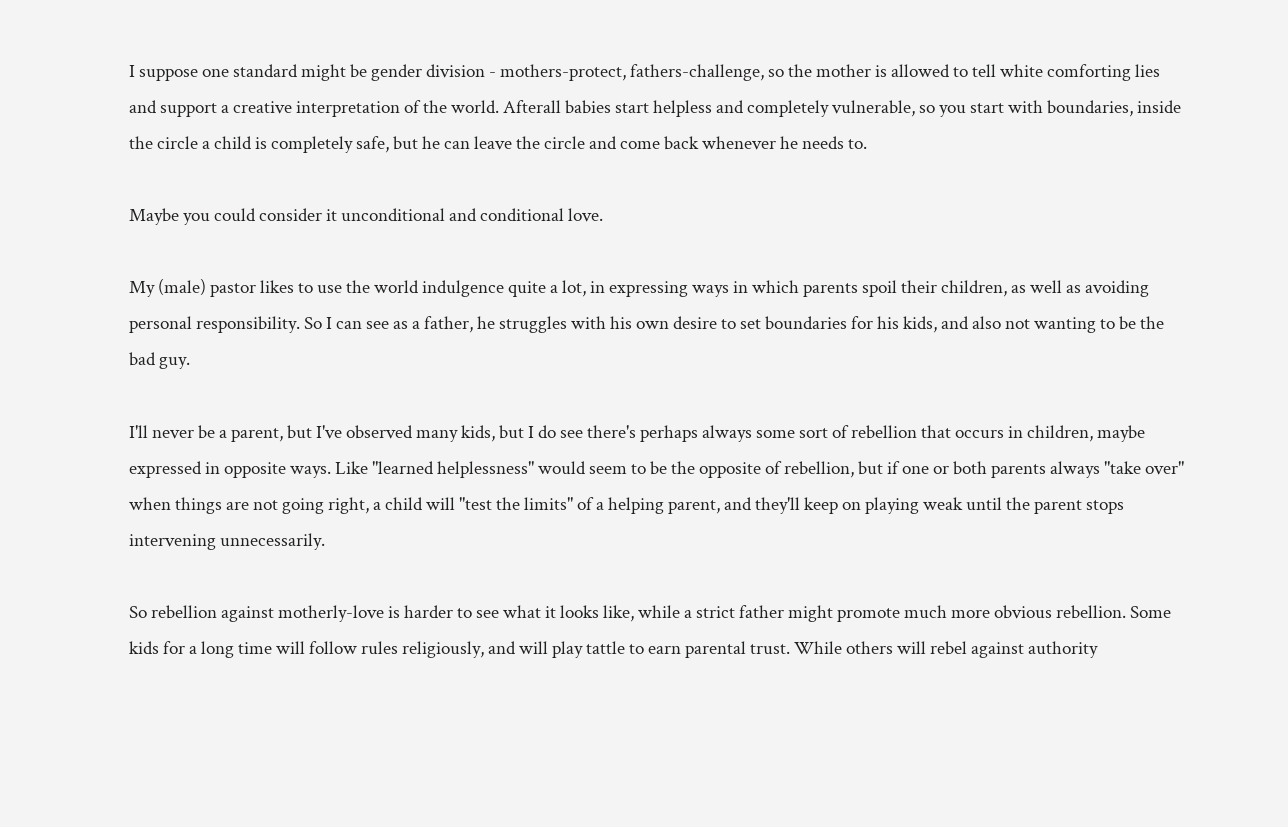I suppose one standard might be gender division - mothers-protect, fathers-challenge, so the mother is allowed to tell white comforting lies and support a creative interpretation of the world. Afterall babies start helpless and completely vulnerable, so you start with boundaries, inside the circle a child is completely safe, but he can leave the circle and come back whenever he needs to.

Maybe you could consider it unconditional and conditional love.

My (male) pastor likes to use the world indulgence quite a lot, in expressing ways in which parents spoil their children, as well as avoiding personal responsibility. So I can see as a father, he struggles with his own desire to set boundaries for his kids, and also not wanting to be the bad guy.

I'll never be a parent, but I've observed many kids, but I do see there's perhaps always some sort of rebellion that occurs in children, maybe expressed in opposite ways. Like "learned helplessness" would seem to be the opposite of rebellion, but if one or both parents always "take over" when things are not going right, a child will "test the limits" of a helping parent, and they'll keep on playing weak until the parent stops intervening unnecessarily.

So rebellion against motherly-love is harder to see what it looks like, while a strict father might promote much more obvious rebellion. Some kids for a long time will follow rules religiously, and will play tattle to earn parental trust. While others will rebel against authority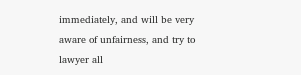immediately, and will be very aware of unfairness, and try to lawyer all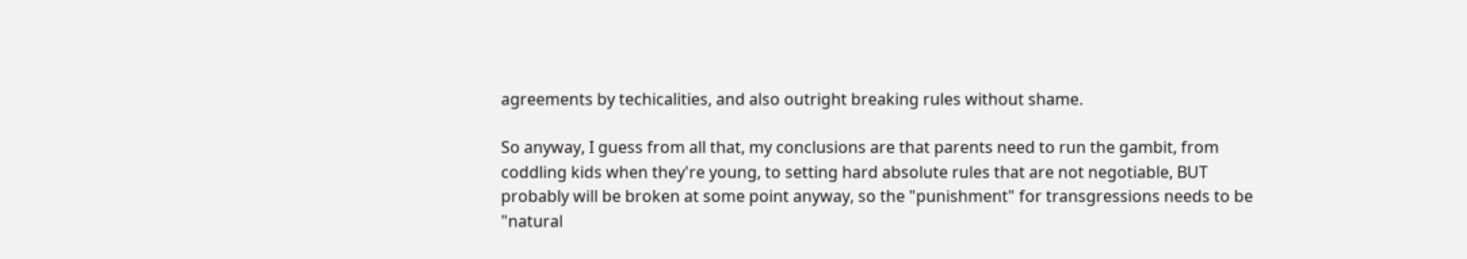agreements by techicalities, and also outright breaking rules without shame.

So anyway, I guess from all that, my conclusions are that parents need to run the gambit, from coddling kids when they're young, to setting hard absolute rules that are not negotiable, BUT probably will be broken at some point anyway, so the "punishment" for transgressions needs to be "natural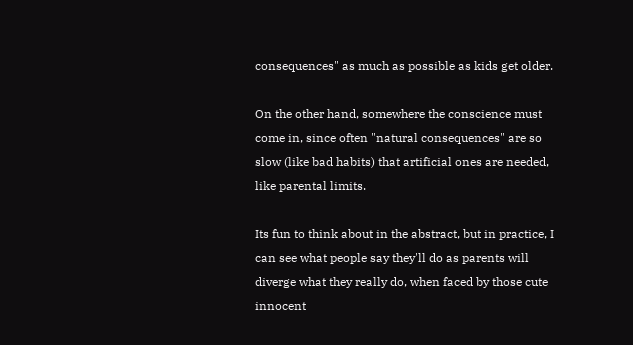consequences" as much as possible as kids get older.

On the other hand, somewhere the conscience must come in, since often "natural consequences" are so slow (like bad habits) that artificial ones are needed, like parental limits.

Its fun to think about in the abstract, but in practice, I can see what people say they'll do as parents will diverge what they really do, when faced by those cute innocent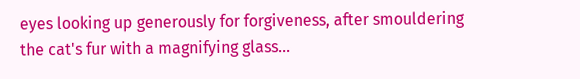eyes looking up generously for forgiveness, after smouldering the cat's fur with a magnifying glass...